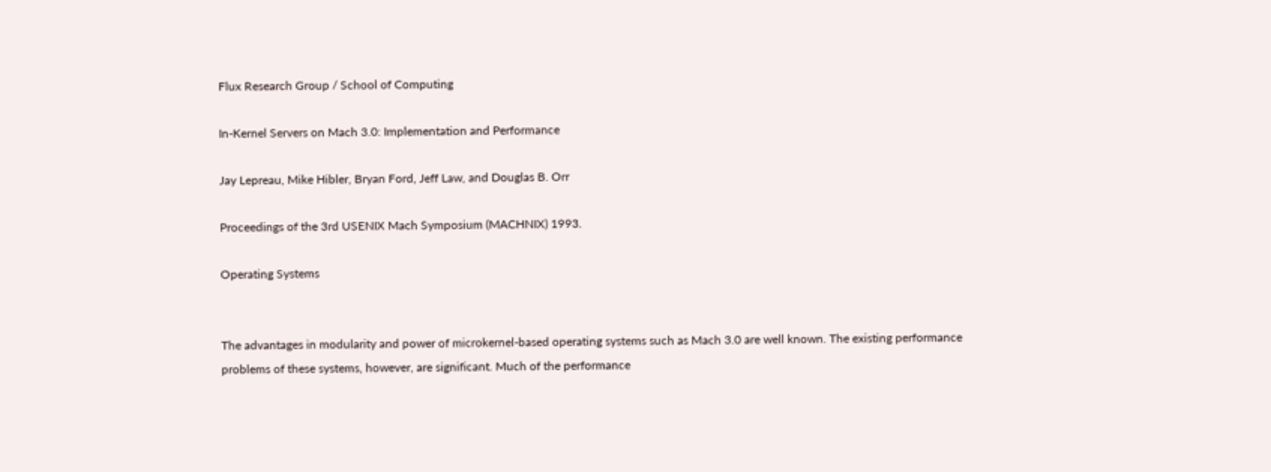Flux Research Group / School of Computing

In-Kernel Servers on Mach 3.0: Implementation and Performance

Jay Lepreau, Mike Hibler, Bryan Ford, Jeff Law, and Douglas B. Orr

Proceedings of the 3rd USENIX Mach Symposium (MACHNIX) 1993.

Operating Systems


The advantages in modularity and power of microkernel-based operating systems such as Mach 3.0 are well known. The existing performance problems of these systems, however, are significant. Much of the performance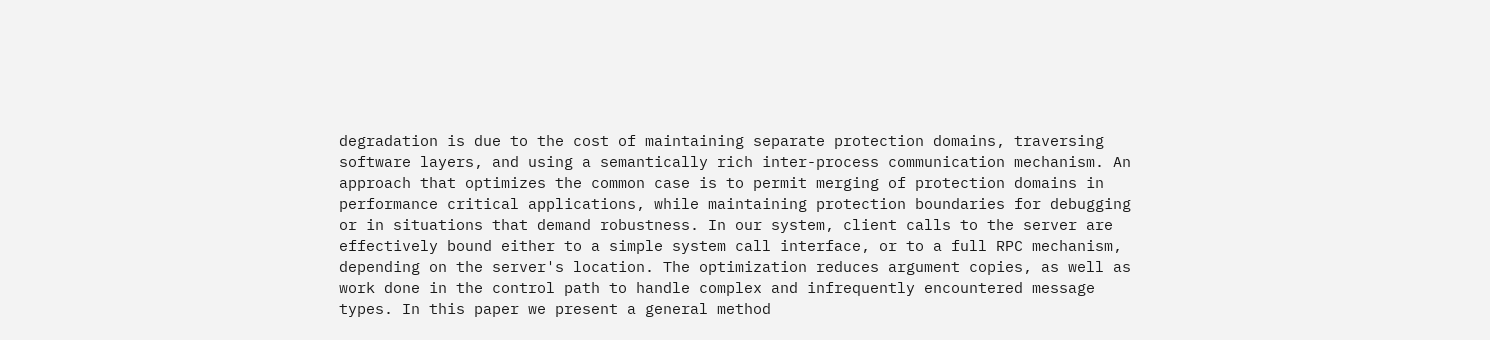degradation is due to the cost of maintaining separate protection domains, traversing software layers, and using a semantically rich inter-process communication mechanism. An approach that optimizes the common case is to permit merging of protection domains in performance critical applications, while maintaining protection boundaries for debugging or in situations that demand robustness. In our system, client calls to the server are effectively bound either to a simple system call interface, or to a full RPC mechanism, depending on the server's location. The optimization reduces argument copies, as well as work done in the control path to handle complex and infrequently encountered message types. In this paper we present a general method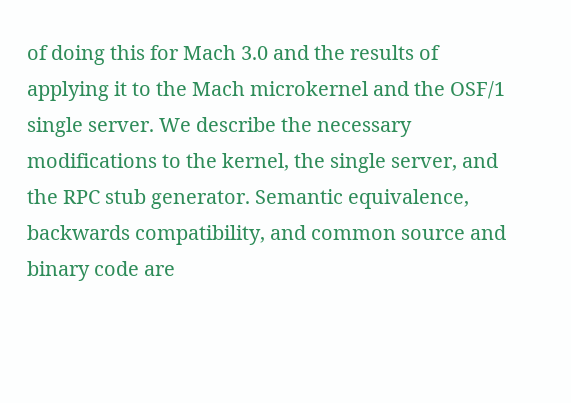of doing this for Mach 3.0 and the results of applying it to the Mach microkernel and the OSF/1 single server. We describe the necessary modifications to the kernel, the single server, and the RPC stub generator. Semantic equivalence, backwards compatibility, and common source and binary code are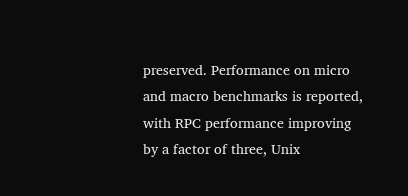preserved. Performance on micro and macro benchmarks is reported, with RPC performance improving by a factor of three, Unix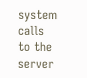system calls to the server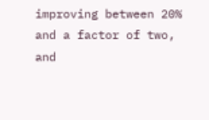improving between 20% and a factor of two, and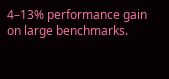4–13% performance gain on large benchmarks.